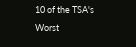10 of the TSA's Worst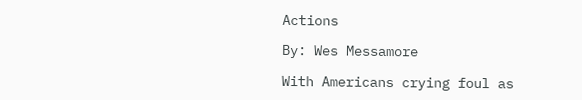Actions

By: Wes Messamore

With Americans crying foul as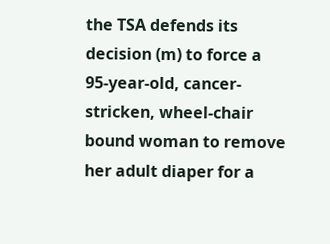the TSA defends its decision (m) to force a 95-year-old, cancer-stricken, wheel-chair bound woman to remove her adult diaper for a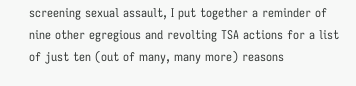screening sexual assault, I put together a reminder of nine other egregious and revolting TSA actions for a list of just ten (out of many, many more) reasons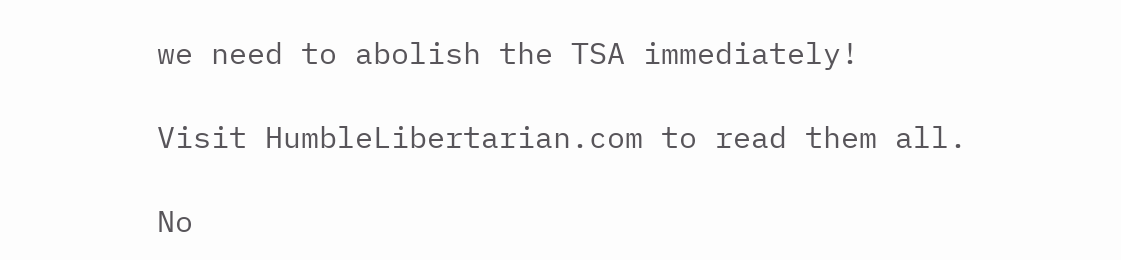we need to abolish the TSA immediately!

Visit HumbleLibertarian.com to read them all.

No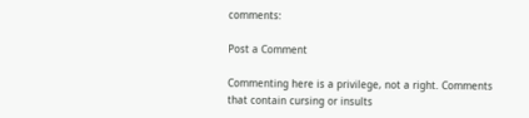comments:

Post a Comment

Commenting here is a privilege, not a right. Comments that contain cursing or insults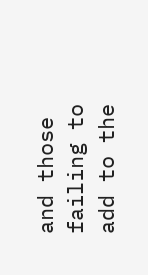and those failing to add to the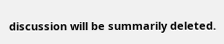discussion will be summarily deleted.